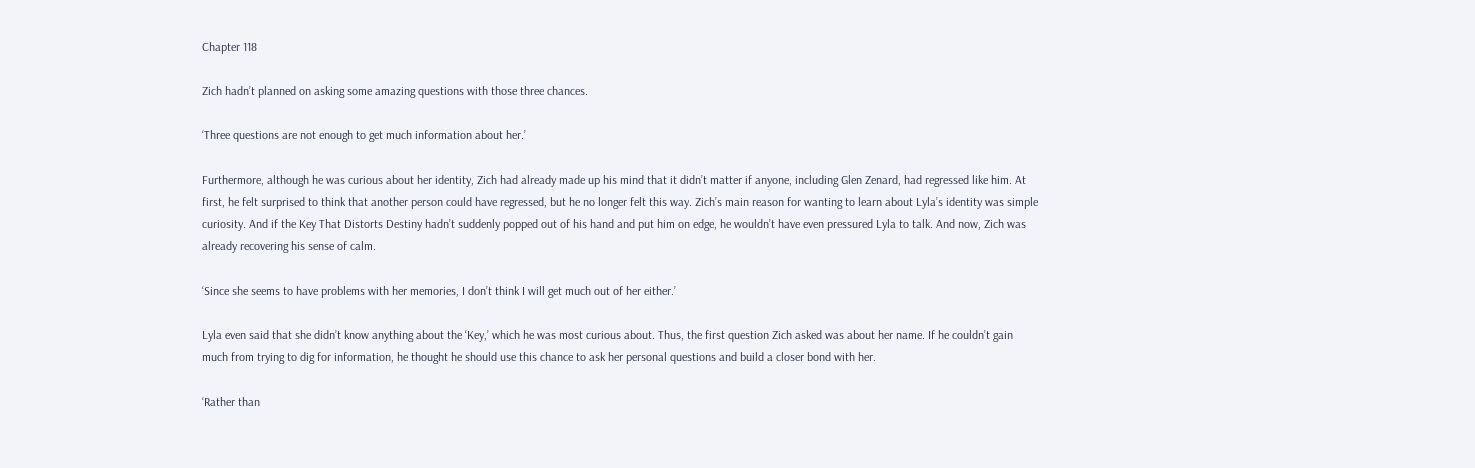Chapter 118

Zich hadn’t planned on asking some amazing questions with those three chances.

‘Three questions are not enough to get much information about her.’

Furthermore, although he was curious about her identity, Zich had already made up his mind that it didn’t matter if anyone, including Glen Zenard, had regressed like him. At first, he felt surprised to think that another person could have regressed, but he no longer felt this way. Zich’s main reason for wanting to learn about Lyla’s identity was simple curiosity. And if the Key That Distorts Destiny hadn’t suddenly popped out of his hand and put him on edge, he wouldn’t have even pressured Lyla to talk. And now, Zich was already recovering his sense of calm.

‘Since she seems to have problems with her memories, I don’t think I will get much out of her either.’

Lyla even said that she didn’t know anything about the ‘Key,’ which he was most curious about. Thus, the first question Zich asked was about her name. If he couldn’t gain much from trying to dig for information, he thought he should use this chance to ask her personal questions and build a closer bond with her.

‘Rather than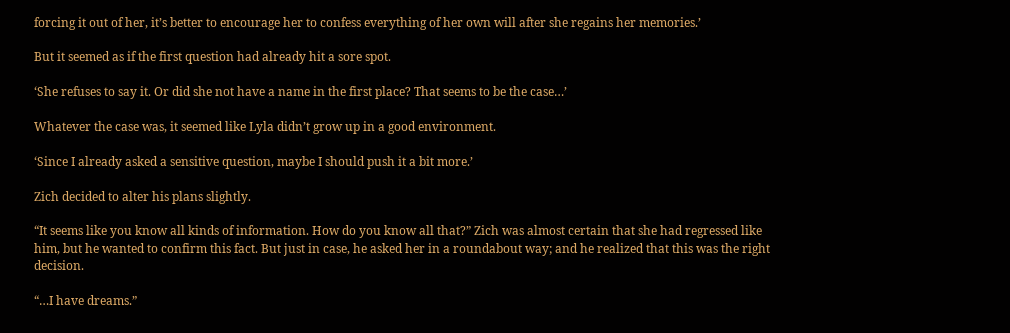forcing it out of her, it’s better to encourage her to confess everything of her own will after she regains her memories.’

But it seemed as if the first question had already hit a sore spot.

‘She refuses to say it. Or did she not have a name in the first place? That seems to be the case…’

Whatever the case was, it seemed like Lyla didn’t grow up in a good environment.

‘Since I already asked a sensitive question, maybe I should push it a bit more.’

Zich decided to alter his plans slightly.

“It seems like you know all kinds of information. How do you know all that?” Zich was almost certain that she had regressed like him, but he wanted to confirm this fact. But just in case, he asked her in a roundabout way; and he realized that this was the right decision.

“…I have dreams.”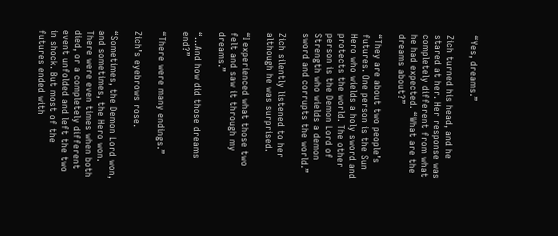“Yes, dreams.”

Zich turned his head, and he stared at her. Her response was completely different from what he had expected. “What are the dreams about?”

“They are about two people’s futures. One person is the Sun Hero who wields a holy sword and protects the world. The other person is the Demon Lord of Strength who wields a demon sword and corrupts the world.”

Zich silently listened to her although he was surprised.

“I experienced what those two felt and saw it through my dreams.”

“…And how did those dreams end?”

“There were many endings.”

Zich’s eyebrows rose.

“Sometimes, the Demon Lord won, and sometimes, the Hero won. There were even times when both died, or a completely different event unfolded and left the two in shock. But most of the futures ended with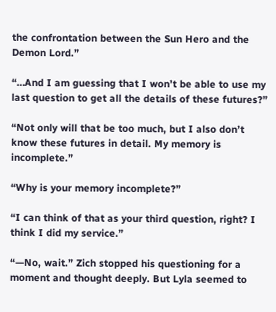the confrontation between the Sun Hero and the Demon Lord.”

“…And I am guessing that I won’t be able to use my last question to get all the details of these futures?”

“Not only will that be too much, but I also don’t know these futures in detail. My memory is incomplete.”

“Why is your memory incomplete?”

“I can think of that as your third question, right? I think I did my service.”

“—No, wait.” Zich stopped his questioning for a moment and thought deeply. But Lyla seemed to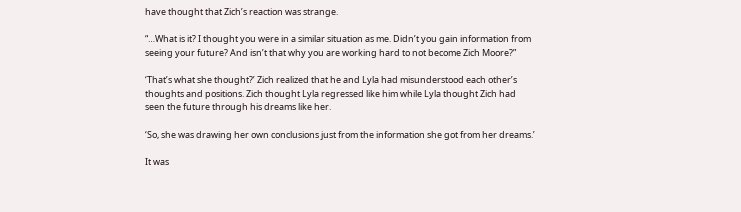have thought that Zich’s reaction was strange.

“…What is it? I thought you were in a similar situation as me. Didn’t you gain information from seeing your future? And isn’t that why you are working hard to not become Zich Moore?”

‘That’s what she thought?’ Zich realized that he and Lyla had misunderstood each other’s thoughts and positions. Zich thought Lyla regressed like him while Lyla thought Zich had seen the future through his dreams like her.

‘So, she was drawing her own conclusions just from the information she got from her dreams.’

It was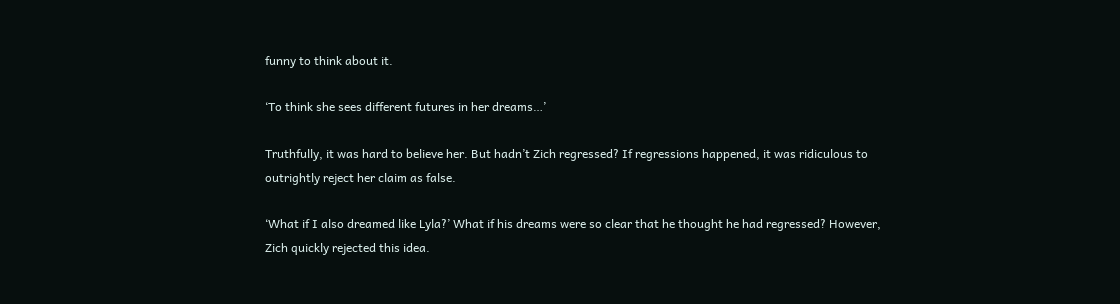funny to think about it.

‘To think she sees different futures in her dreams…’

Truthfully, it was hard to believe her. But hadn’t Zich regressed? If regressions happened, it was ridiculous to outrightly reject her claim as false.

‘What if I also dreamed like Lyla?’ What if his dreams were so clear that he thought he had regressed? However, Zich quickly rejected this idea.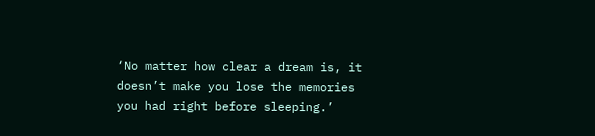‘No matter how clear a dream is, it doesn’t make you lose the memories you had right before sleeping.’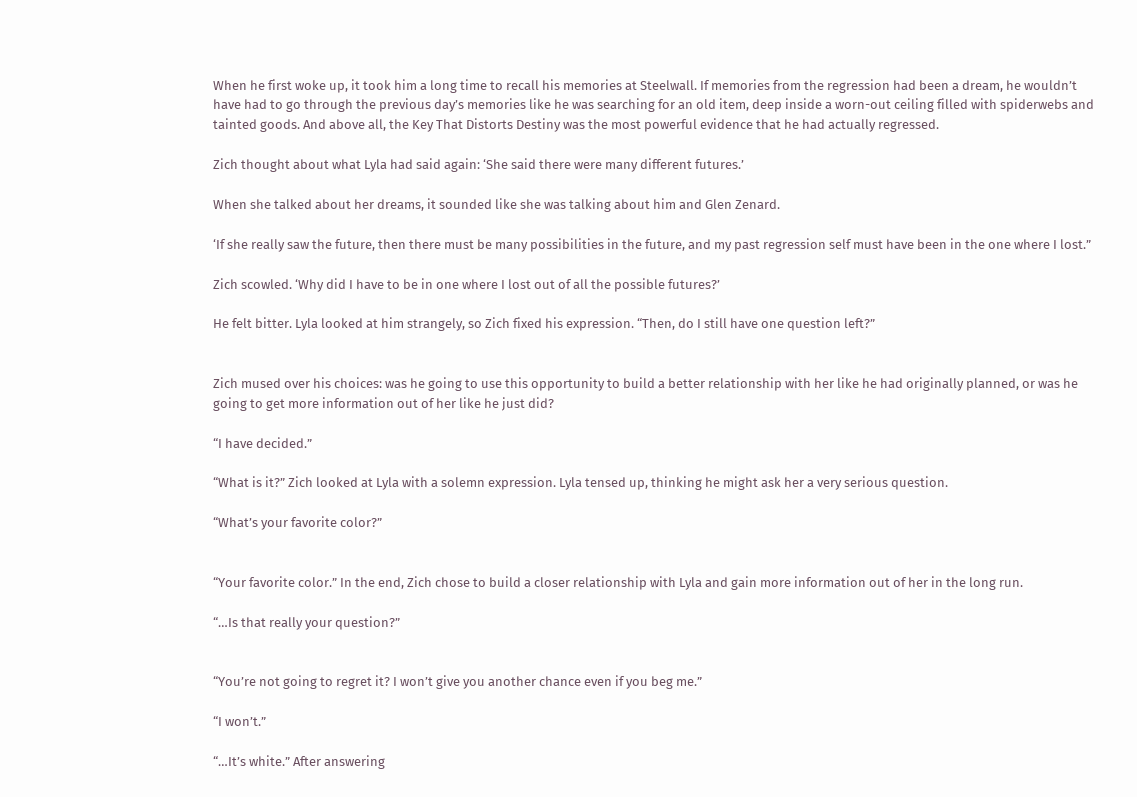When he first woke up, it took him a long time to recall his memories at Steelwall. If memories from the regression had been a dream, he wouldn’t have had to go through the previous day’s memories like he was searching for an old item, deep inside a worn-out ceiling filled with spiderwebs and tainted goods. And above all, the Key That Distorts Destiny was the most powerful evidence that he had actually regressed.

Zich thought about what Lyla had said again: ‘She said there were many different futures.’

When she talked about her dreams, it sounded like she was talking about him and Glen Zenard.

‘If she really saw the future, then there must be many possibilities in the future, and my past regression self must have been in the one where I lost.”

Zich scowled. ‘Why did I have to be in one where I lost out of all the possible futures?’

He felt bitter. Lyla looked at him strangely, so Zich fixed his expression. “Then, do I still have one question left?”


Zich mused over his choices: was he going to use this opportunity to build a better relationship with her like he had originally planned, or was he going to get more information out of her like he just did?

“I have decided.”

“What is it?” Zich looked at Lyla with a solemn expression. Lyla tensed up, thinking he might ask her a very serious question.

“What’s your favorite color?”


“Your favorite color.” In the end, Zich chose to build a closer relationship with Lyla and gain more information out of her in the long run.

“…Is that really your question?”


“You’re not going to regret it? I won’t give you another chance even if you beg me.”

“I won’t.”

“…It’s white.” After answering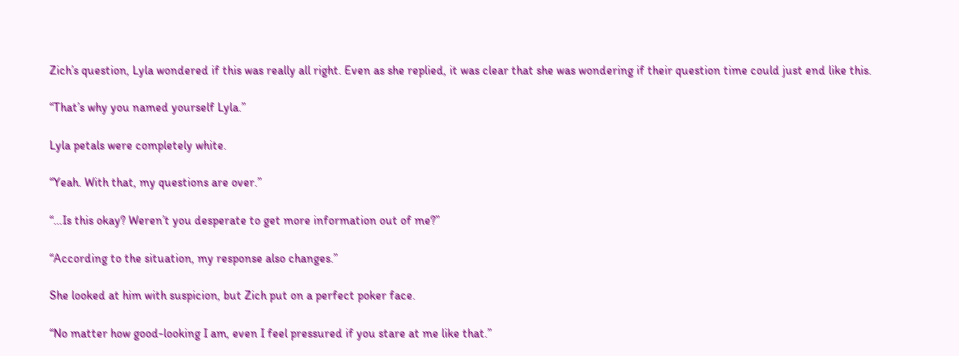Zich’s question, Lyla wondered if this was really all right. Even as she replied, it was clear that she was wondering if their question time could just end like this.

“That’s why you named yourself Lyla.”

Lyla petals were completely white.

“Yeah. With that, my questions are over.”

“…Is this okay? Weren’t you desperate to get more information out of me?”

“According to the situation, my response also changes.”

She looked at him with suspicion, but Zich put on a perfect poker face.

“No matter how good-looking I am, even I feel pressured if you stare at me like that.”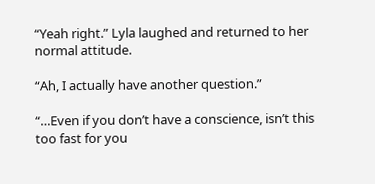“Yeah right.” Lyla laughed and returned to her normal attitude.

“Ah, I actually have another question.”

“…Even if you don’t have a conscience, isn’t this too fast for you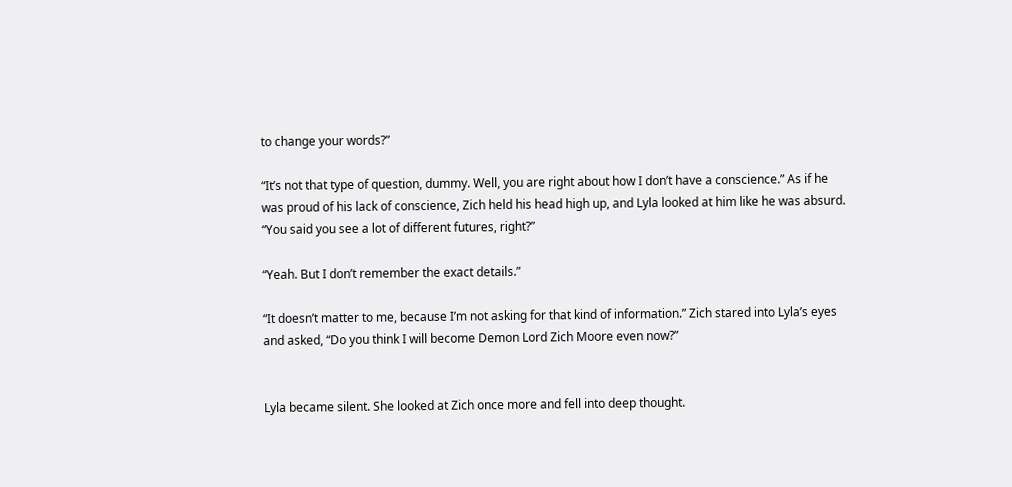to change your words?”

“It’s not that type of question, dummy. Well, you are right about how I don’t have a conscience.” As if he was proud of his lack of conscience, Zich held his head high up, and Lyla looked at him like he was absurd. “You said you see a lot of different futures, right?”

“Yeah. But I don’t remember the exact details.”

“It doesn’t matter to me, because I’m not asking for that kind of information.” Zich stared into Lyla’s eyes and asked, “Do you think I will become Demon Lord Zich Moore even now?”


Lyla became silent. She looked at Zich once more and fell into deep thought.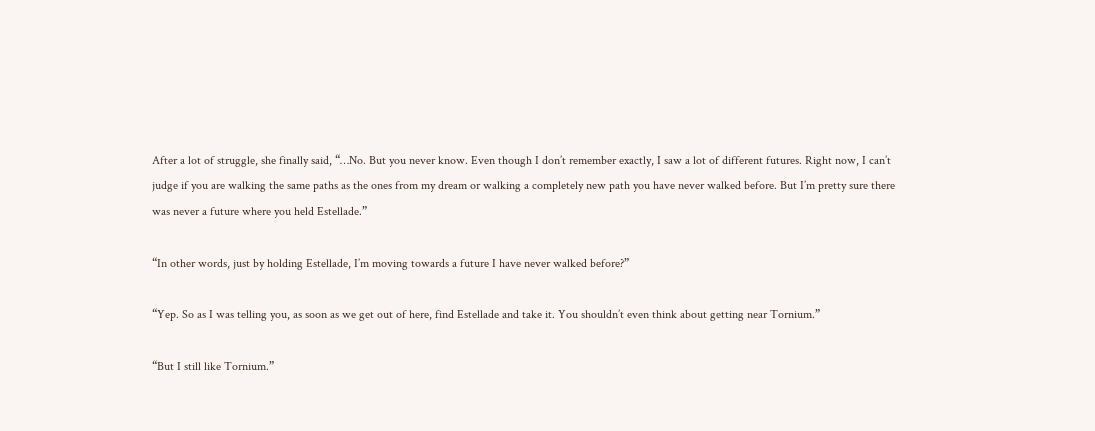After a lot of struggle, she finally said, “…No. But you never know. Even though I don’t remember exactly, I saw a lot of different futures. Right now, I can’t judge if you are walking the same paths as the ones from my dream or walking a completely new path you have never walked before. But I’m pretty sure there was never a future where you held Estellade.”

“In other words, just by holding Estellade, I’m moving towards a future I have never walked before?”

“Yep. So as I was telling you, as soon as we get out of here, find Estellade and take it. You shouldn’t even think about getting near Tornium.”

“But I still like Tornium.”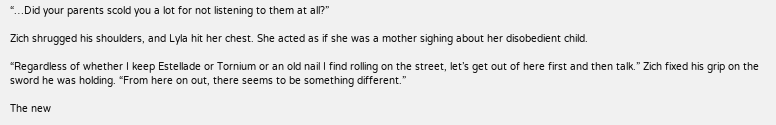“…Did your parents scold you a lot for not listening to them at all?”

Zich shrugged his shoulders, and Lyla hit her chest. She acted as if she was a mother sighing about her disobedient child.

“Regardless of whether I keep Estellade or Tornium or an old nail I find rolling on the street, let’s get out of here first and then talk.” Zich fixed his grip on the sword he was holding. “From here on out, there seems to be something different.”

The new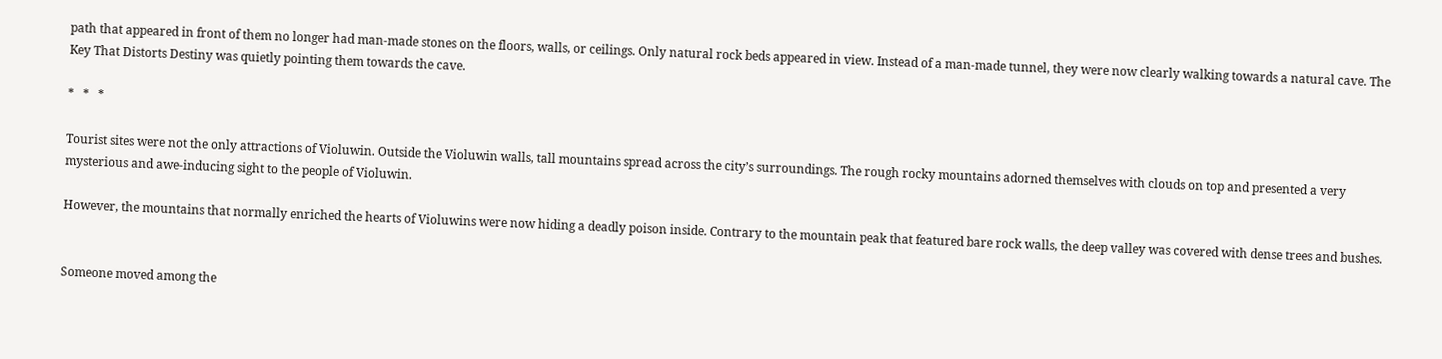path that appeared in front of them no longer had man-made stones on the floors, walls, or ceilings. Only natural rock beds appeared in view. Instead of a man-made tunnel, they were now clearly walking towards a natural cave. The Key That Distorts Destiny was quietly pointing them towards the cave.

*   *   *

Tourist sites were not the only attractions of Violuwin. Outside the Violuwin walls, tall mountains spread across the city’s surroundings. The rough rocky mountains adorned themselves with clouds on top and presented a very mysterious and awe-inducing sight to the people of Violuwin.

However, the mountains that normally enriched the hearts of Violuwins were now hiding a deadly poison inside. Contrary to the mountain peak that featured bare rock walls, the deep valley was covered with dense trees and bushes.


Someone moved among the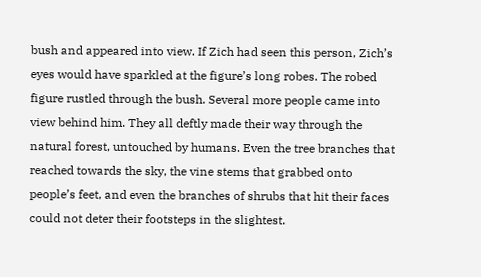bush and appeared into view. If Zich had seen this person, Zich’s eyes would have sparkled at the figure’s long robes. The robed figure rustled through the bush. Several more people came into view behind him. They all deftly made their way through the natural forest, untouched by humans. Even the tree branches that reached towards the sky, the vine stems that grabbed onto people’s feet, and even the branches of shrubs that hit their faces could not deter their footsteps in the slightest.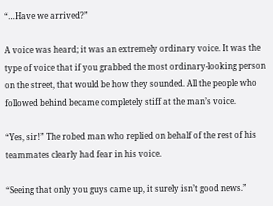“…Have we arrived?”

A voice was heard; it was an extremely ordinary voice. It was the type of voice that if you grabbed the most ordinary-looking person on the street, that would be how they sounded. All the people who followed behind became completely stiff at the man’s voice.

“Yes, sir!” The robed man who replied on behalf of the rest of his teammates clearly had fear in his voice.

“Seeing that only you guys came up, it surely isn’t good news.”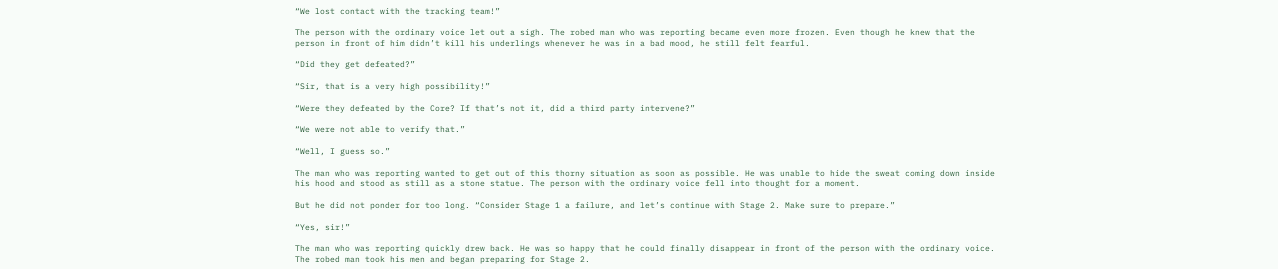“We lost contact with the tracking team!”

The person with the ordinary voice let out a sigh. The robed man who was reporting became even more frozen. Even though he knew that the person in front of him didn’t kill his underlings whenever he was in a bad mood, he still felt fearful.

“Did they get defeated?”

“Sir, that is a very high possibility!”

“Were they defeated by the Core? If that’s not it, did a third party intervene?”

“We were not able to verify that.”

“Well, I guess so.”

The man who was reporting wanted to get out of this thorny situation as soon as possible. He was unable to hide the sweat coming down inside his hood and stood as still as a stone statue. The person with the ordinary voice fell into thought for a moment.

But he did not ponder for too long. “Consider Stage 1 a failure, and let’s continue with Stage 2. Make sure to prepare.”

“Yes, sir!”

The man who was reporting quickly drew back. He was so happy that he could finally disappear in front of the person with the ordinary voice. The robed man took his men and began preparing for Stage 2.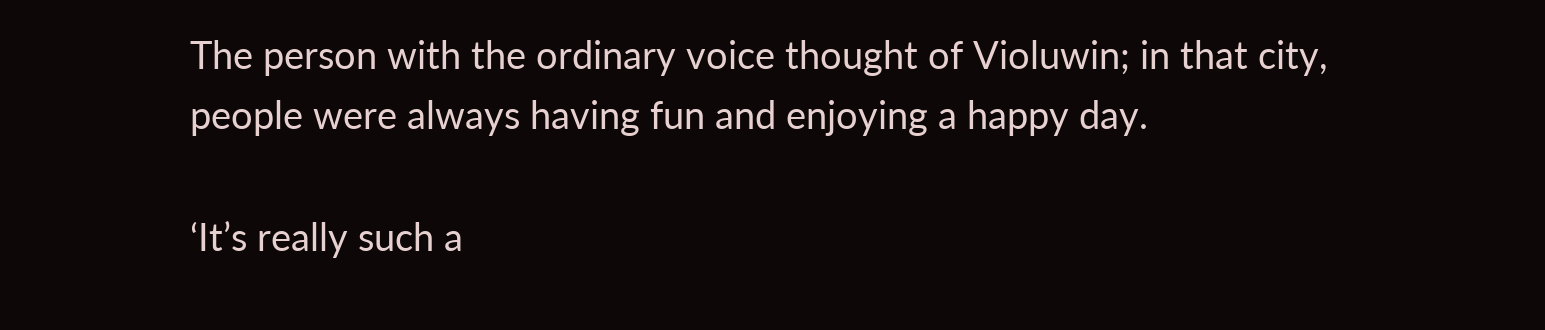The person with the ordinary voice thought of Violuwin; in that city, people were always having fun and enjoying a happy day.

‘It’s really such a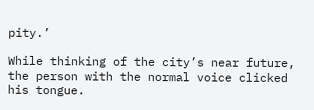pity.’

While thinking of the city’s near future, the person with the normal voice clicked his tongue.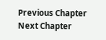Previous Chapter Next Chapter